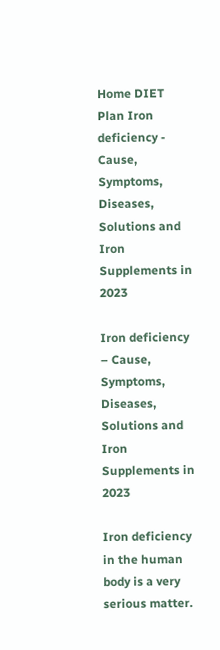Home DIET Plan Iron deficiency - Cause, Symptoms, Diseases, Solutions and Iron Supplements in 2023

Iron deficiency – Cause, Symptoms, Diseases, Solutions and Iron Supplements in 2023

Iron deficiency in the human body is a very serious matter.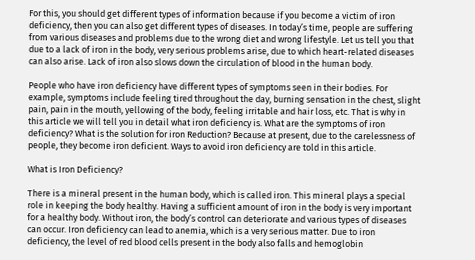For this, you should get different types of information because if you become a victim of iron deficiency, then you can also get different types of diseases. In today’s time, people are suffering from various diseases and problems due to the wrong diet and wrong lifestyle. Let us tell you that due to a lack of iron in the body, very serious problems arise, due to which heart-related diseases can also arise. Lack of iron also slows down the circulation of blood in the human body.

People who have iron deficiency have different types of symptoms seen in their bodies. For example, symptoms include feeling tired throughout the day, burning sensation in the chest, slight pain, pain in the mouth, yellowing of the body, feeling irritable and hair loss, etc. That is why in this article we will tell you in detail what iron deficiency is. What are the symptoms of iron deficiency? What is the solution for iron Reduction? Because at present, due to the carelessness of people, they become iron deficient. Ways to avoid iron deficiency are told in this article.

What is Iron Deficiency?

There is a mineral present in the human body, which is called iron. This mineral plays a special role in keeping the body healthy. Having a sufficient amount of iron in the body is very important for a healthy body. Without iron, the body’s control can deteriorate and various types of diseases can occur. Iron deficiency can lead to anemia, which is a very serious matter. Due to iron deficiency, the level of red blood cells present in the body also falls and hemoglobin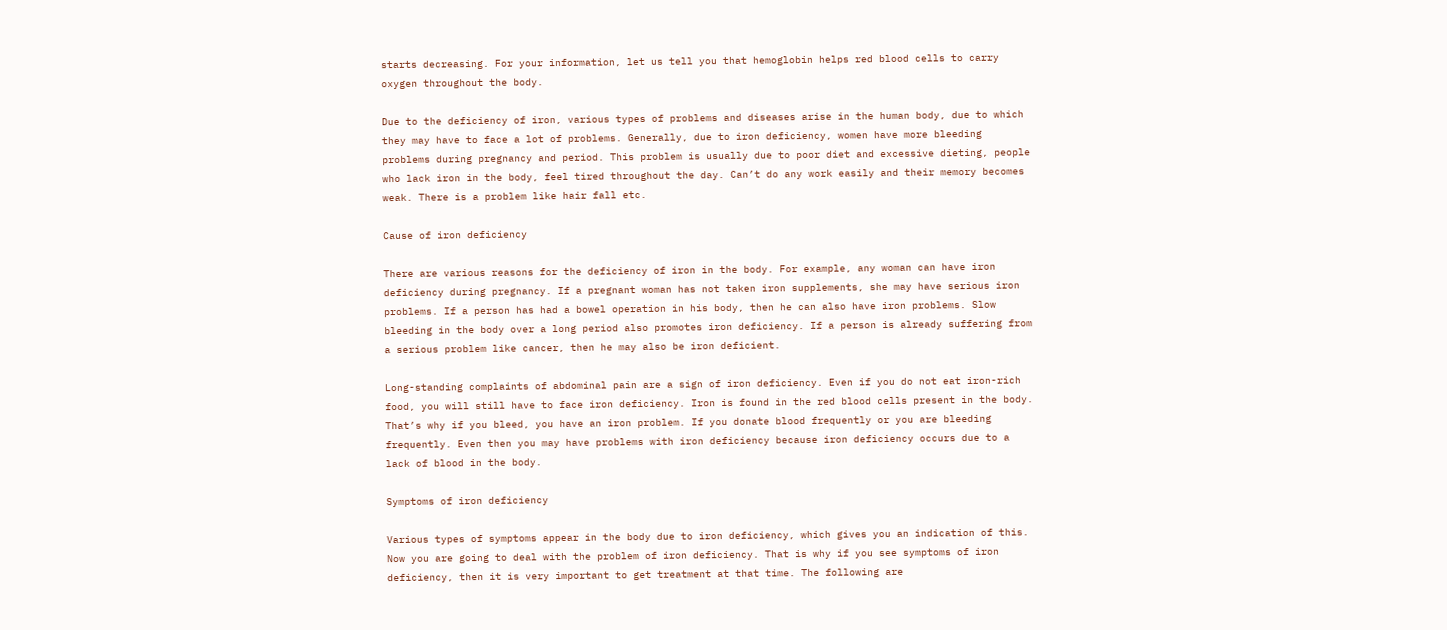starts decreasing. For your information, let us tell you that hemoglobin helps red blood cells to carry oxygen throughout the body.

Due to the deficiency of iron, various types of problems and diseases arise in the human body, due to which they may have to face a lot of problems. Generally, due to iron deficiency, women have more bleeding problems during pregnancy and period. This problem is usually due to poor diet and excessive dieting, people who lack iron in the body, feel tired throughout the day. Can’t do any work easily and their memory becomes weak. There is a problem like hair fall etc.

Cause of iron deficiency

There are various reasons for the deficiency of iron in the body. For example, any woman can have iron deficiency during pregnancy. If a pregnant woman has not taken iron supplements, she may have serious iron problems. If a person has had a bowel operation in his body, then he can also have iron problems. Slow bleeding in the body over a long period also promotes iron deficiency. If a person is already suffering from a serious problem like cancer, then he may also be iron deficient.

Long-standing complaints of abdominal pain are a sign of iron deficiency. Even if you do not eat iron-rich food, you will still have to face iron deficiency. Iron is found in the red blood cells present in the body. That’s why if you bleed, you have an iron problem. If you donate blood frequently or you are bleeding frequently. Even then you may have problems with iron deficiency because iron deficiency occurs due to a lack of blood in the body.

Symptoms of iron deficiency

Various types of symptoms appear in the body due to iron deficiency, which gives you an indication of this. Now you are going to deal with the problem of iron deficiency. That is why if you see symptoms of iron deficiency, then it is very important to get treatment at that time. The following are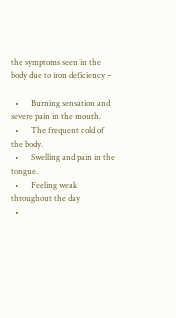the symptoms seen in the body due to iron deficiency –

  •      Burning sensation and severe pain in the mouth.
  •      The frequent cold of the body.
  •      Swelling and pain in the tongue.
  •      Feeling weak throughout the day
  •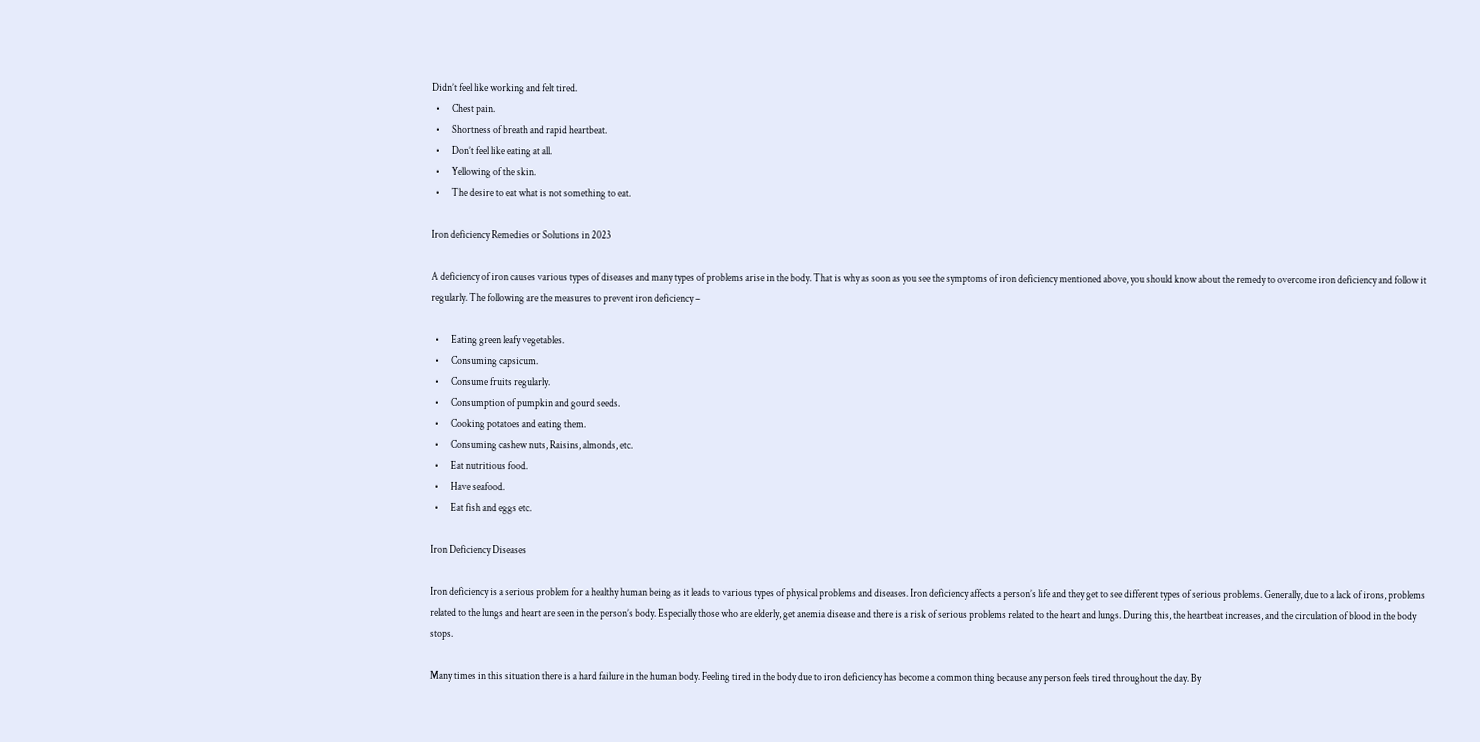Didn’t feel like working and felt tired.
  •      Chest pain.
  •      Shortness of breath and rapid heartbeat.
  •      Don’t feel like eating at all.
  •      Yellowing of the skin.
  •      The desire to eat what is not something to eat.

Iron deficiency Remedies or Solutions in 2023

A deficiency of iron causes various types of diseases and many types of problems arise in the body. That is why as soon as you see the symptoms of iron deficiency mentioned above, you should know about the remedy to overcome iron deficiency and follow it regularly. The following are the measures to prevent iron deficiency –

  •      Eating green leafy vegetables.
  •      Consuming capsicum.
  •      Consume fruits regularly.
  •      Consumption of pumpkin and gourd seeds.
  •      Cooking potatoes and eating them.
  •      Consuming cashew nuts, Raisins, almonds, etc.
  •      Eat nutritious food.
  •      Have seafood.
  •      Eat fish and eggs etc.

Iron Deficiency Diseases

Iron deficiency is a serious problem for a healthy human being as it leads to various types of physical problems and diseases. Iron deficiency affects a person’s life and they get to see different types of serious problems. Generally, due to a lack of irons, problems related to the lungs and heart are seen in the person’s body. Especially those who are elderly, get anemia disease and there is a risk of serious problems related to the heart and lungs. During this, the heartbeat increases, and the circulation of blood in the body stops.

Many times in this situation there is a hard failure in the human body. Feeling tired in the body due to iron deficiency has become a common thing because any person feels tired throughout the day. By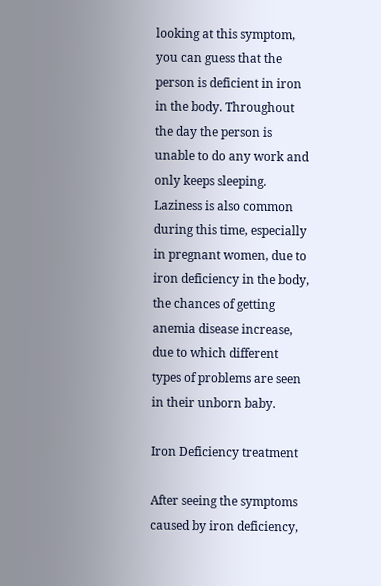looking at this symptom, you can guess that the person is deficient in iron in the body. Throughout the day the person is unable to do any work and only keeps sleeping. Laziness is also common during this time, especially in pregnant women, due to iron deficiency in the body, the chances of getting anemia disease increase, due to which different types of problems are seen in their unborn baby.

Iron Deficiency treatment

After seeing the symptoms caused by iron deficiency,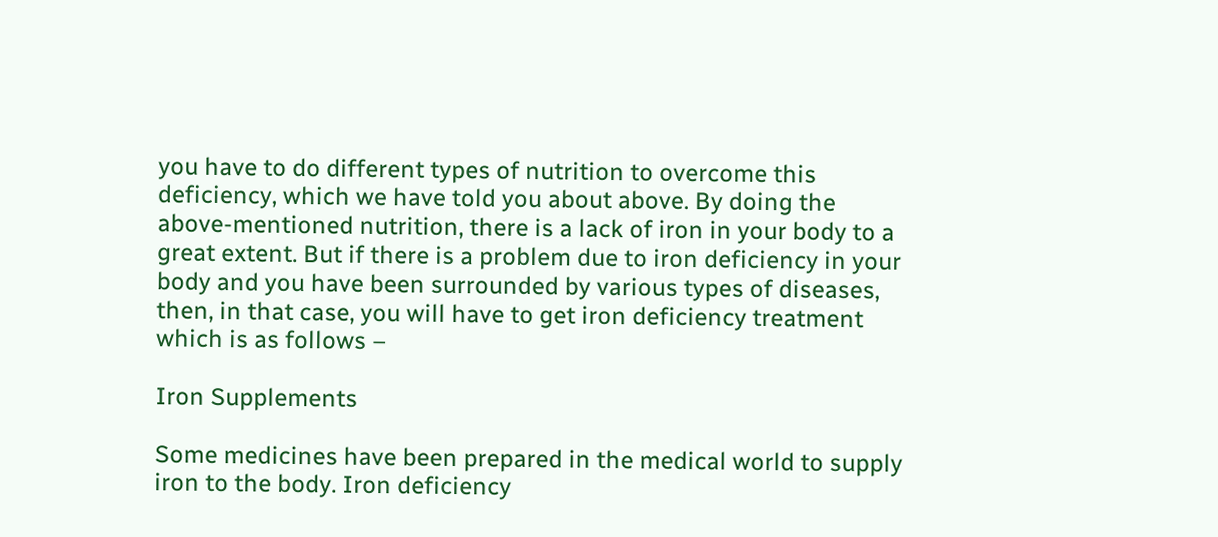you have to do different types of nutrition to overcome this deficiency, which we have told you about above. By doing the above-mentioned nutrition, there is a lack of iron in your body to a great extent. But if there is a problem due to iron deficiency in your body and you have been surrounded by various types of diseases, then, in that case, you will have to get iron deficiency treatment which is as follows –

Iron Supplements

Some medicines have been prepared in the medical world to supply iron to the body. Iron deficiency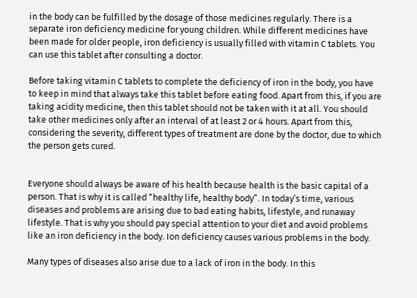in the body can be fulfilled by the dosage of those medicines regularly. There is a separate iron deficiency medicine for young children. While different medicines have been made for older people, iron deficiency is usually filled with vitamin C tablets. You can use this tablet after consulting a doctor.

Before taking vitamin C tablets to complete the deficiency of iron in the body, you have to keep in mind that always take this tablet before eating food. Apart from this, if you are taking acidity medicine, then this tablet should not be taken with it at all. You should take other medicines only after an interval of at least 2 or 4 hours. Apart from this, considering the severity, different types of treatment are done by the doctor, due to which the person gets cured.


Everyone should always be aware of his health because health is the basic capital of a person. That is why it is called “healthy life, healthy body”. In today’s time, various diseases and problems are arising due to bad eating habits, lifestyle, and runaway lifestyle. That is why you should pay special attention to your diet and avoid problems like an iron deficiency in the body. Ion deficiency causes various problems in the body.

Many types of diseases also arise due to a lack of iron in the body. In this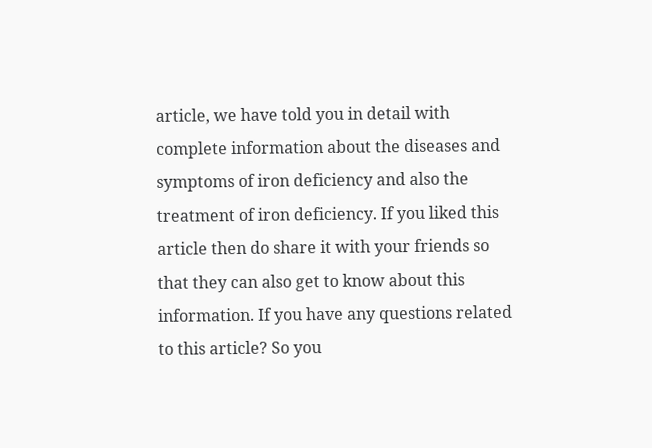article, we have told you in detail with complete information about the diseases and symptoms of iron deficiency and also the treatment of iron deficiency. If you liked this article then do share it with your friends so that they can also get to know about this information. If you have any questions related to this article? So you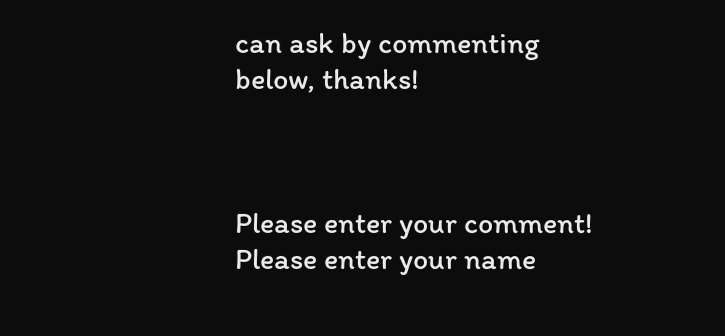can ask by commenting below, thanks!



Please enter your comment!
Please enter your name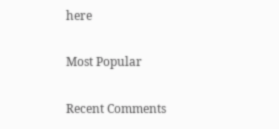here

Most Popular

Recent Comments